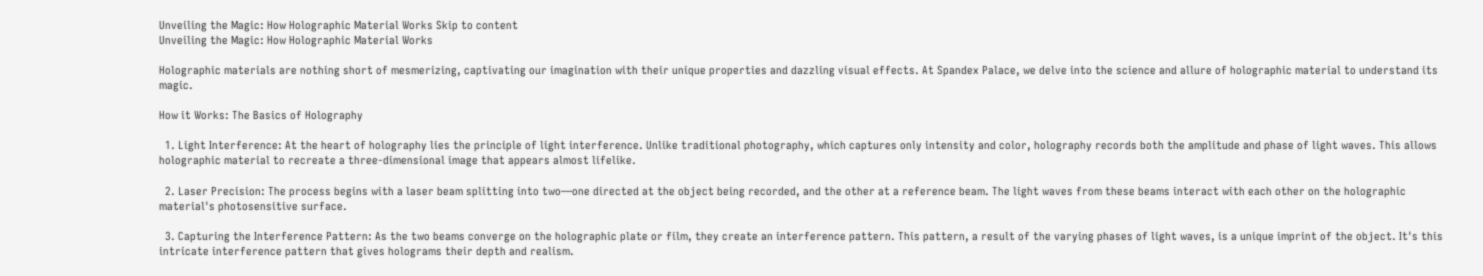Unveiling the Magic: How Holographic Material Works Skip to content
Unveiling the Magic: How Holographic Material Works

Holographic materials are nothing short of mesmerizing, captivating our imagination with their unique properties and dazzling visual effects. At Spandex Palace, we delve into the science and allure of holographic material to understand its magic.

How it Works: The Basics of Holography

  1. Light Interference: At the heart of holography lies the principle of light interference. Unlike traditional photography, which captures only intensity and color, holography records both the amplitude and phase of light waves. This allows holographic material to recreate a three-dimensional image that appears almost lifelike.

  2. Laser Precision: The process begins with a laser beam splitting into two—one directed at the object being recorded, and the other at a reference beam. The light waves from these beams interact with each other on the holographic material's photosensitive surface.

  3. Capturing the Interference Pattern: As the two beams converge on the holographic plate or film, they create an interference pattern. This pattern, a result of the varying phases of light waves, is a unique imprint of the object. It's this intricate interference pattern that gives holograms their depth and realism.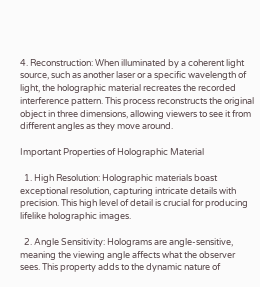4. Reconstruction: When illuminated by a coherent light source, such as another laser or a specific wavelength of light, the holographic material recreates the recorded interference pattern. This process reconstructs the original object in three dimensions, allowing viewers to see it from different angles as they move around.

Important Properties of Holographic Material

  1. High Resolution: Holographic materials boast exceptional resolution, capturing intricate details with precision. This high level of detail is crucial for producing lifelike holographic images.

  2. Angle Sensitivity: Holograms are angle-sensitive, meaning the viewing angle affects what the observer sees. This property adds to the dynamic nature of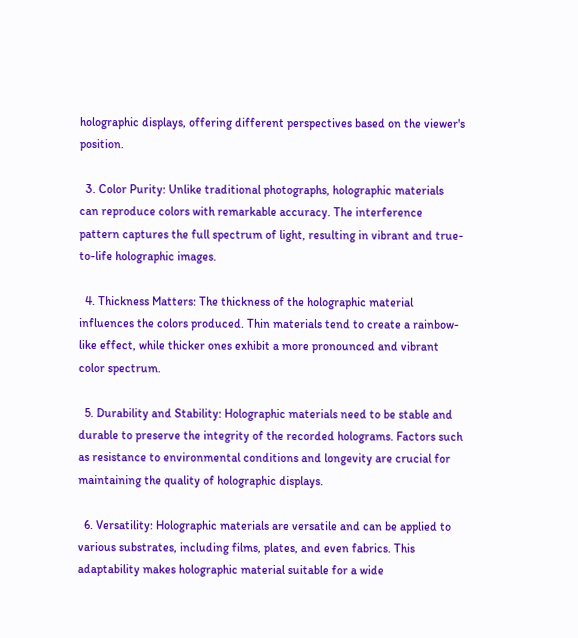holographic displays, offering different perspectives based on the viewer's position.

  3. Color Purity: Unlike traditional photographs, holographic materials can reproduce colors with remarkable accuracy. The interference pattern captures the full spectrum of light, resulting in vibrant and true-to-life holographic images.

  4. Thickness Matters: The thickness of the holographic material influences the colors produced. Thin materials tend to create a rainbow-like effect, while thicker ones exhibit a more pronounced and vibrant color spectrum.

  5. Durability and Stability: Holographic materials need to be stable and durable to preserve the integrity of the recorded holograms. Factors such as resistance to environmental conditions and longevity are crucial for maintaining the quality of holographic displays.

  6. Versatility: Holographic materials are versatile and can be applied to various substrates, including films, plates, and even fabrics. This adaptability makes holographic material suitable for a wide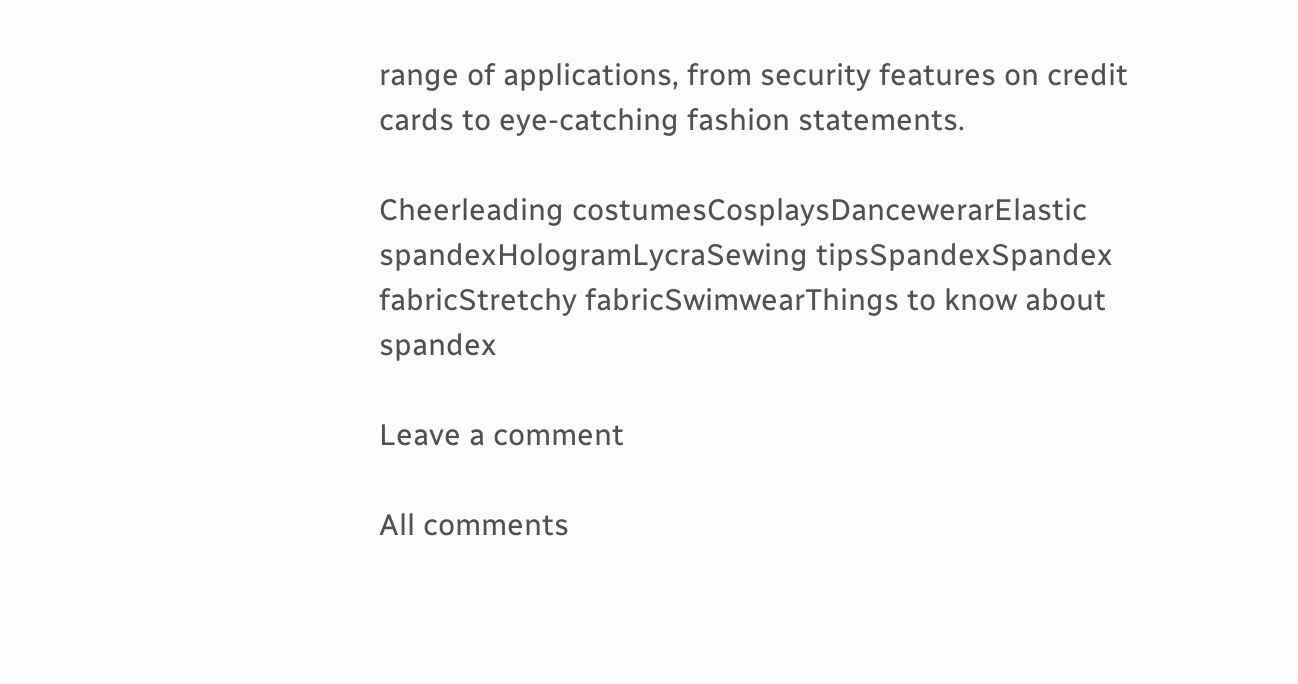range of applications, from security features on credit cards to eye-catching fashion statements.

Cheerleading costumesCosplaysDancewerarElastic spandexHologramLycraSewing tipsSpandexSpandex fabricStretchy fabricSwimwearThings to know about spandex

Leave a comment

All comments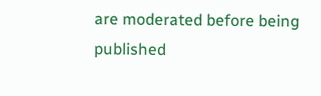are moderated before being published